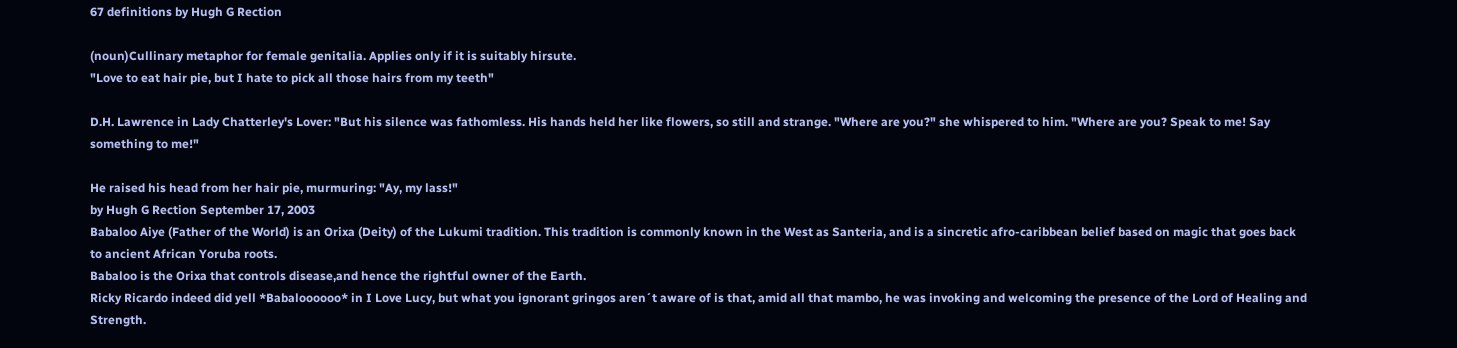67 definitions by Hugh G Rection

(noun)Cullinary metaphor for female genitalia. Applies only if it is suitably hirsute.
"Love to eat hair pie, but I hate to pick all those hairs from my teeth"

D.H. Lawrence in Lady Chatterley's Lover: "But his silence was fathomless. His hands held her like flowers, so still and strange. "Where are you?" she whispered to him. "Where are you? Speak to me! Say something to me!"

He raised his head from her hair pie, murmuring: "Ay, my lass!"
by Hugh G Rection September 17, 2003
Babaloo Aiye (Father of the World) is an Orixa (Deity) of the Lukumi tradition. This tradition is commonly known in the West as Santeria, and is a sincretic afro-caribbean belief based on magic that goes back to ancient African Yoruba roots.
Babaloo is the Orixa that controls disease,and hence the rightful owner of the Earth.
Ricky Ricardo indeed did yell *Babaloooooo* in I Love Lucy, but what you ignorant gringos aren´t aware of is that, amid all that mambo, he was invoking and welcoming the presence of the Lord of Healing and Strength.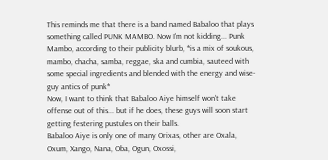This reminds me that there is a band named Babaloo that plays something called PUNK MAMBO. Now I'm not kidding... Punk Mambo, according to their publicity blurb, *is a mix of soukous, mambo, chacha, samba, reggae, ska and cumbia, sauteed with some special ingredients and blended with the energy and wise-guy antics of punk*
Now, I want to think that Babaloo Aiye himself won't take offense out of this... but if he does, these guys will soon start getting festering pustules on their balls.
Babaloo Aiye is only one of many Orixas, other are Oxala, Oxum, Xango, Nana, Oba, Ogun, Oxossi,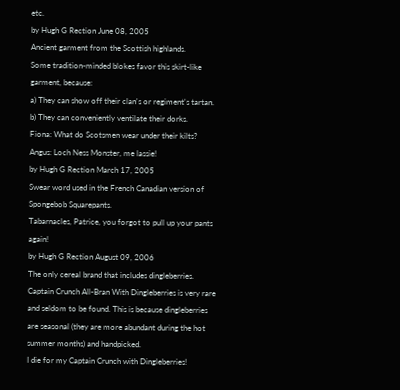etc.
by Hugh G Rection June 08, 2005
Ancient garment from the Scottish highlands.
Some tradition-minded blokes favor this skirt-like garment, because:
a) They can show off their clan's or regiment's tartan.
b) They can conveniently ventilate their dorks.
Fiona: What do Scotsmen wear under their kilts?
Angus: Loch Ness Monster, me lassie!
by Hugh G Rection March 17, 2005
Swear word used in the French Canadian version of Spongebob Squarepants.
Tabarnacles, Patrice, you forgot to pull up your pants again!
by Hugh G Rection August 09, 2006
The only cereal brand that includes dingleberries. Captain Crunch All-Bran With Dingleberries is very rare and seldom to be found. This is because dingleberries are seasonal (they are more abundant during the hot summer months) and handpicked.
I die for my Captain Crunch with Dingleberries!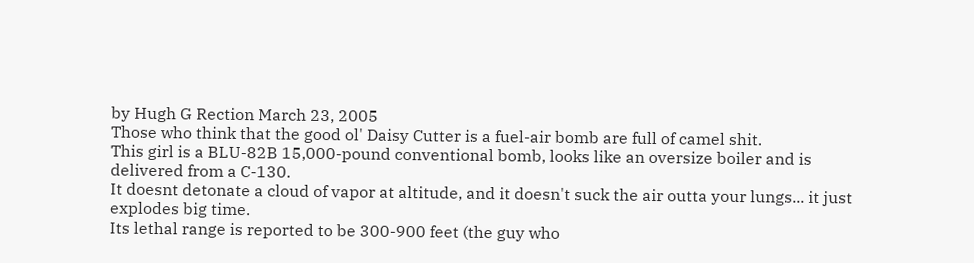by Hugh G Rection March 23, 2005
Those who think that the good ol' Daisy Cutter is a fuel-air bomb are full of camel shit.
This girl is a BLU-82B 15,000-pound conventional bomb, looks like an oversize boiler and is delivered from a C-130.
It doesnt detonate a cloud of vapor at altitude, and it doesn't suck the air outta your lungs... it just explodes big time.
Its lethal range is reported to be 300-900 feet (the guy who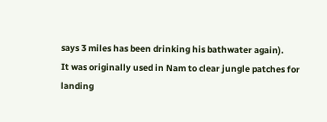says 3 miles has been drinking his bathwater again).
It was originally used in Nam to clear jungle patches for landing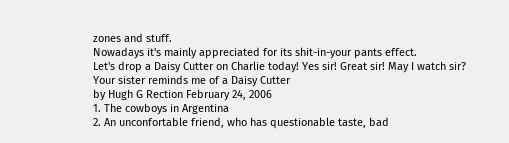zones and stuff.
Nowadays it's mainly appreciated for its shit-in-your pants effect.
Let's drop a Daisy Cutter on Charlie today! Yes sir! Great sir! May I watch sir?
Your sister reminds me of a Daisy Cutter
by Hugh G Rection February 24, 2006
1. The cowboys in Argentina
2. An unconfortable friend, who has questionable taste, bad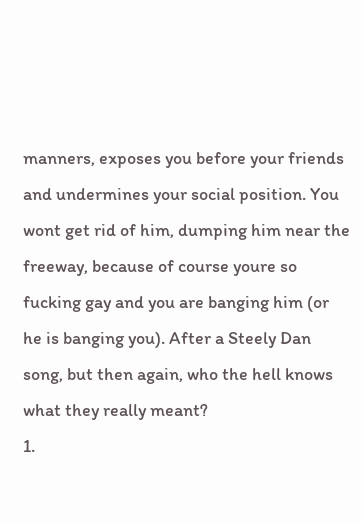manners, exposes you before your friends and undermines your social position. You wont get rid of him, dumping him near the freeway, because of course youre so fucking gay and you are banging him (or he is banging you). After a Steely Dan song, but then again, who the hell knows what they really meant?
1.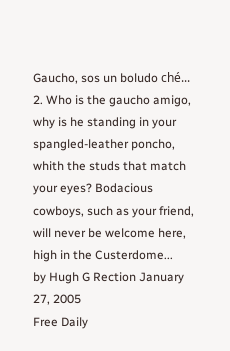Gaucho, sos un boludo ché...
2. Who is the gaucho amigo, why is he standing in your spangled-leather poncho, whith the studs that match your eyes? Bodacious cowboys, such as your friend, will never be welcome here, high in the Custerdome...
by Hugh G Rection January 27, 2005
Free Daily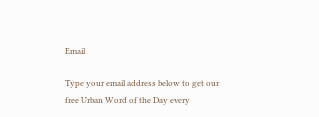Email

Type your email address below to get our free Urban Word of the Day every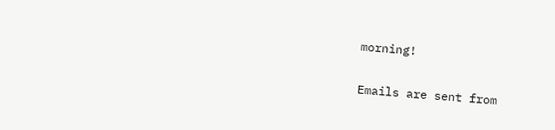morning!

Emails are sent from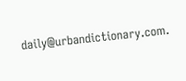daily@urbandictionary.com.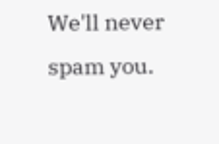We'll never spam you.